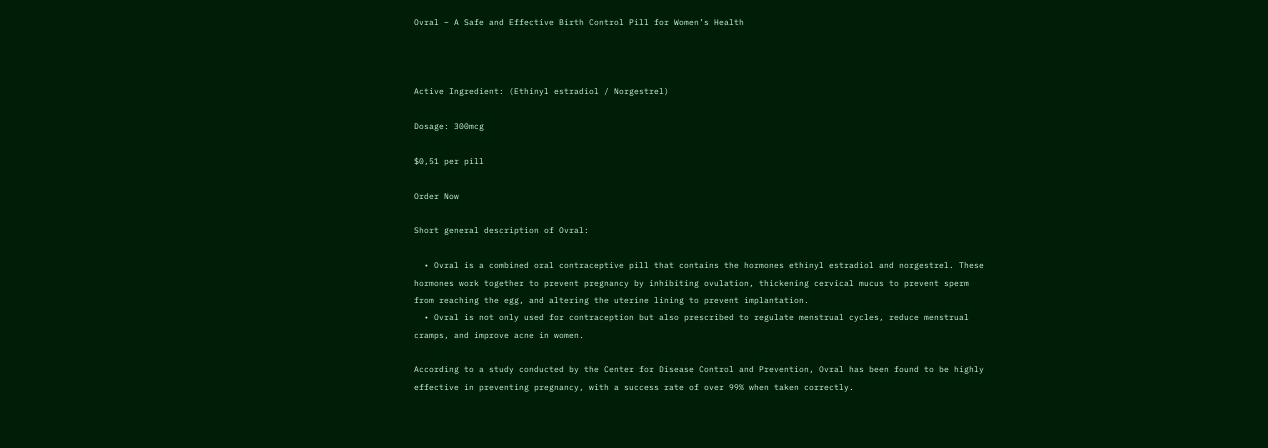Ovral – A Safe and Effective Birth Control Pill for Women’s Health



Active Ingredient: (Ethinyl estradiol / Norgestrel)

Dosage: 300mcg

$0,51 per pill

Order Now

Short general description of Ovral:

  • Ovral is a combined oral contraceptive pill that contains the hormones ethinyl estradiol and norgestrel. These hormones work together to prevent pregnancy by inhibiting ovulation, thickening cervical mucus to prevent sperm from reaching the egg, and altering the uterine lining to prevent implantation.
  • Ovral is not only used for contraception but also prescribed to regulate menstrual cycles, reduce menstrual cramps, and improve acne in women.

According to a study conducted by the Center for Disease Control and Prevention, Ovral has been found to be highly effective in preventing pregnancy, with a success rate of over 99% when taken correctly.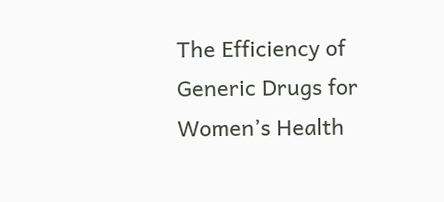The Efficiency of Generic Drugs for Women’s Health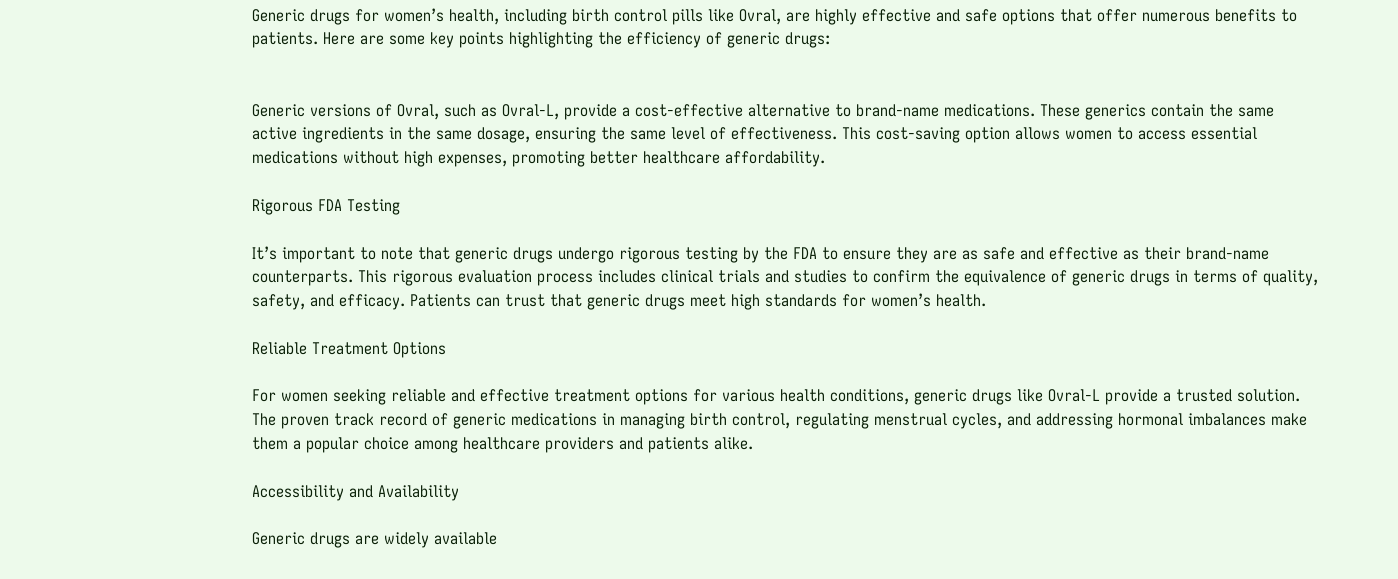Generic drugs for women’s health, including birth control pills like Ovral, are highly effective and safe options that offer numerous benefits to patients. Here are some key points highlighting the efficiency of generic drugs:


Generic versions of Ovral, such as Ovral-L, provide a cost-effective alternative to brand-name medications. These generics contain the same active ingredients in the same dosage, ensuring the same level of effectiveness. This cost-saving option allows women to access essential medications without high expenses, promoting better healthcare affordability.

Rigorous FDA Testing

It’s important to note that generic drugs undergo rigorous testing by the FDA to ensure they are as safe and effective as their brand-name counterparts. This rigorous evaluation process includes clinical trials and studies to confirm the equivalence of generic drugs in terms of quality, safety, and efficacy. Patients can trust that generic drugs meet high standards for women’s health.

Reliable Treatment Options

For women seeking reliable and effective treatment options for various health conditions, generic drugs like Ovral-L provide a trusted solution. The proven track record of generic medications in managing birth control, regulating menstrual cycles, and addressing hormonal imbalances make them a popular choice among healthcare providers and patients alike.

Accessibility and Availability

Generic drugs are widely available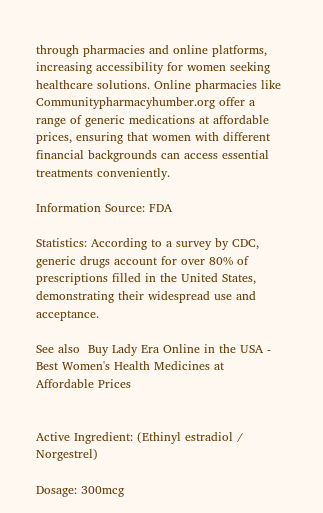through pharmacies and online platforms, increasing accessibility for women seeking healthcare solutions. Online pharmacies like Communitypharmacyhumber.org offer a range of generic medications at affordable prices, ensuring that women with different financial backgrounds can access essential treatments conveniently.

Information Source: FDA

Statistics: According to a survey by CDC, generic drugs account for over 80% of prescriptions filled in the United States, demonstrating their widespread use and acceptance.

See also  Buy Lady Era Online in the USA - Best Women's Health Medicines at Affordable Prices


Active Ingredient: (Ethinyl estradiol / Norgestrel)

Dosage: 300mcg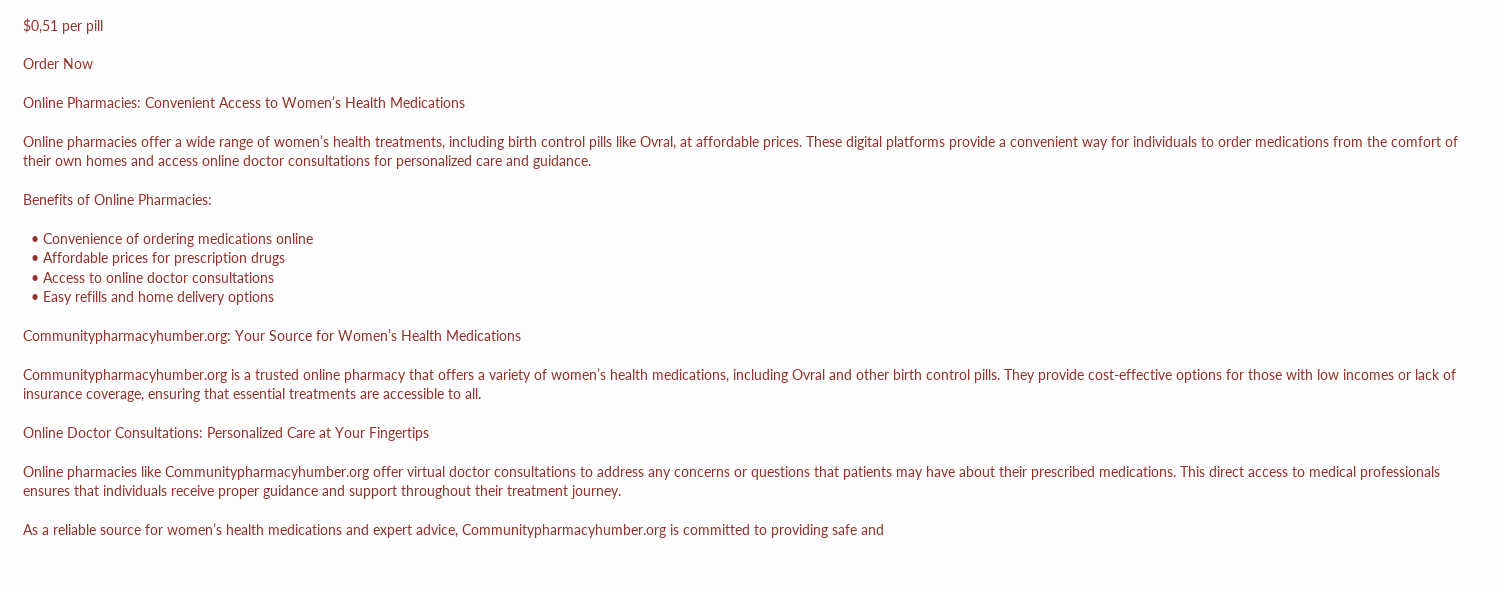$0,51 per pill

Order Now

Online Pharmacies: Convenient Access to Women’s Health Medications

Online pharmacies offer a wide range of women’s health treatments, including birth control pills like Ovral, at affordable prices. These digital platforms provide a convenient way for individuals to order medications from the comfort of their own homes and access online doctor consultations for personalized care and guidance.

Benefits of Online Pharmacies:

  • Convenience of ordering medications online
  • Affordable prices for prescription drugs
  • Access to online doctor consultations
  • Easy refills and home delivery options

Communitypharmacyhumber.org: Your Source for Women’s Health Medications

Communitypharmacyhumber.org is a trusted online pharmacy that offers a variety of women’s health medications, including Ovral and other birth control pills. They provide cost-effective options for those with low incomes or lack of insurance coverage, ensuring that essential treatments are accessible to all.

Online Doctor Consultations: Personalized Care at Your Fingertips

Online pharmacies like Communitypharmacyhumber.org offer virtual doctor consultations to address any concerns or questions that patients may have about their prescribed medications. This direct access to medical professionals ensures that individuals receive proper guidance and support throughout their treatment journey.

As a reliable source for women’s health medications and expert advice, Communitypharmacyhumber.org is committed to providing safe and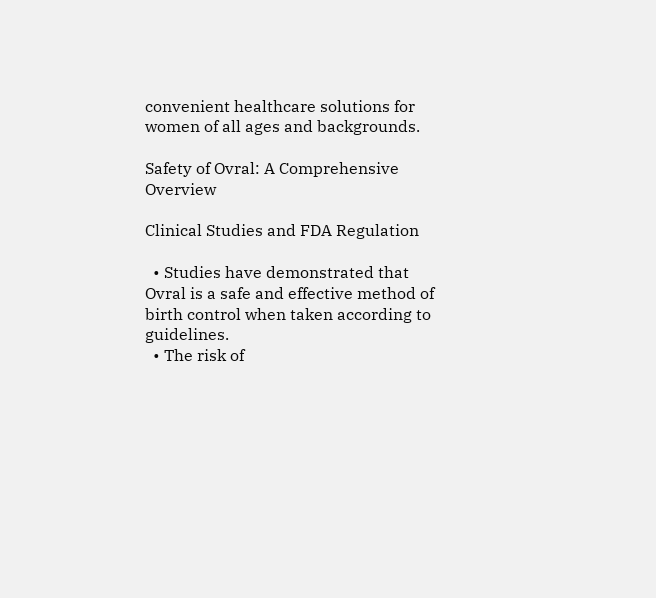convenient healthcare solutions for women of all ages and backgrounds.

Safety of Ovral: A Comprehensive Overview

Clinical Studies and FDA Regulation

  • Studies have demonstrated that Ovral is a safe and effective method of birth control when taken according to guidelines.
  • The risk of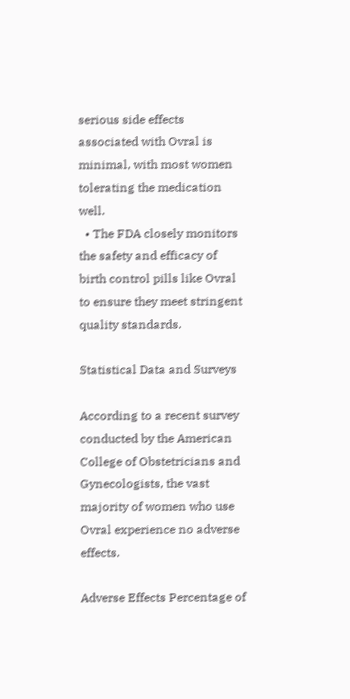serious side effects associated with Ovral is minimal, with most women tolerating the medication well.
  • The FDA closely monitors the safety and efficacy of birth control pills like Ovral to ensure they meet stringent quality standards.

Statistical Data and Surveys

According to a recent survey conducted by the American College of Obstetricians and Gynecologists, the vast majority of women who use Ovral experience no adverse effects.

Adverse Effects Percentage of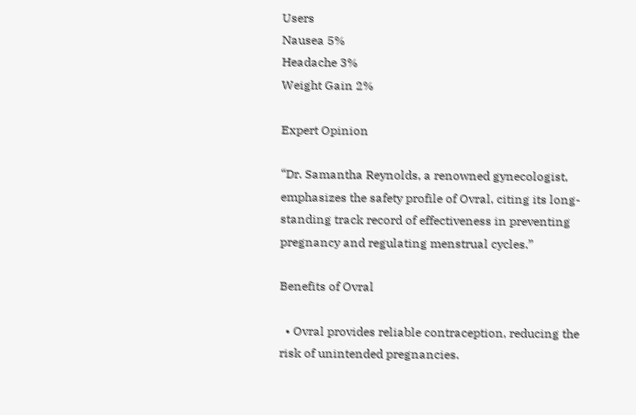Users
Nausea 5%
Headache 3%
Weight Gain 2%

Expert Opinion

“Dr. Samantha Reynolds, a renowned gynecologist, emphasizes the safety profile of Ovral, citing its long-standing track record of effectiveness in preventing pregnancy and regulating menstrual cycles.”

Benefits of Ovral

  • Ovral provides reliable contraception, reducing the risk of unintended pregnancies.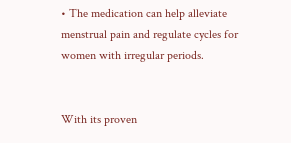• The medication can help alleviate menstrual pain and regulate cycles for women with irregular periods.


With its proven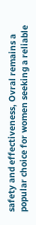safety and effectiveness, Ovral remains a popular choice for women seeking a reliable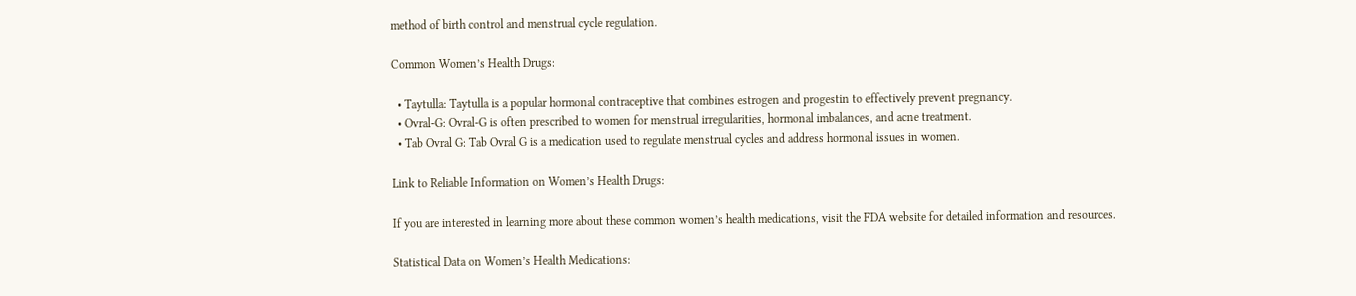method of birth control and menstrual cycle regulation.

Common Women’s Health Drugs:

  • Taytulla: Taytulla is a popular hormonal contraceptive that combines estrogen and progestin to effectively prevent pregnancy.
  • Ovral-G: Ovral-G is often prescribed to women for menstrual irregularities, hormonal imbalances, and acne treatment.
  • Tab Ovral G: Tab Ovral G is a medication used to regulate menstrual cycles and address hormonal issues in women.

Link to Reliable Information on Women’s Health Drugs:

If you are interested in learning more about these common women’s health medications, visit the FDA website for detailed information and resources.

Statistical Data on Women’s Health Medications: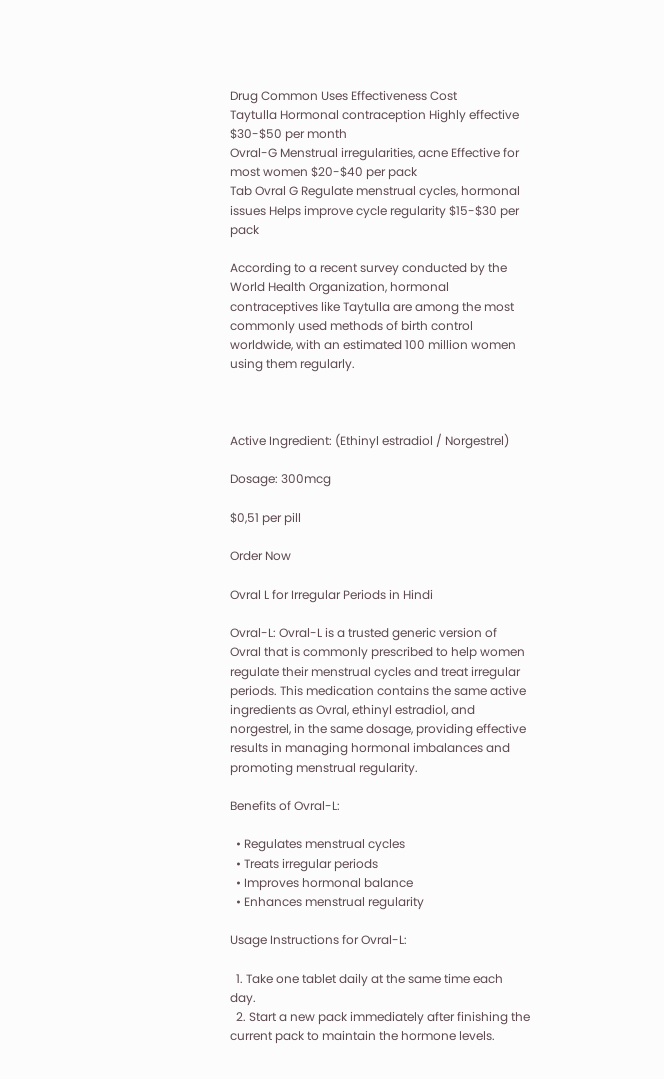Drug Common Uses Effectiveness Cost
Taytulla Hormonal contraception Highly effective $30-$50 per month
Ovral-G Menstrual irregularities, acne Effective for most women $20-$40 per pack
Tab Ovral G Regulate menstrual cycles, hormonal issues Helps improve cycle regularity $15-$30 per pack

According to a recent survey conducted by the World Health Organization, hormonal contraceptives like Taytulla are among the most commonly used methods of birth control worldwide, with an estimated 100 million women using them regularly.



Active Ingredient: (Ethinyl estradiol / Norgestrel)

Dosage: 300mcg

$0,51 per pill

Order Now

Ovral L for Irregular Periods in Hindi

Ovral-L: Ovral-L is a trusted generic version of Ovral that is commonly prescribed to help women regulate their menstrual cycles and treat irregular periods. This medication contains the same active ingredients as Ovral, ethinyl estradiol, and norgestrel, in the same dosage, providing effective results in managing hormonal imbalances and promoting menstrual regularity.

Benefits of Ovral-L:

  • Regulates menstrual cycles
  • Treats irregular periods
  • Improves hormonal balance
  • Enhances menstrual regularity

Usage Instructions for Ovral-L:

  1. Take one tablet daily at the same time each day.
  2. Start a new pack immediately after finishing the current pack to maintain the hormone levels.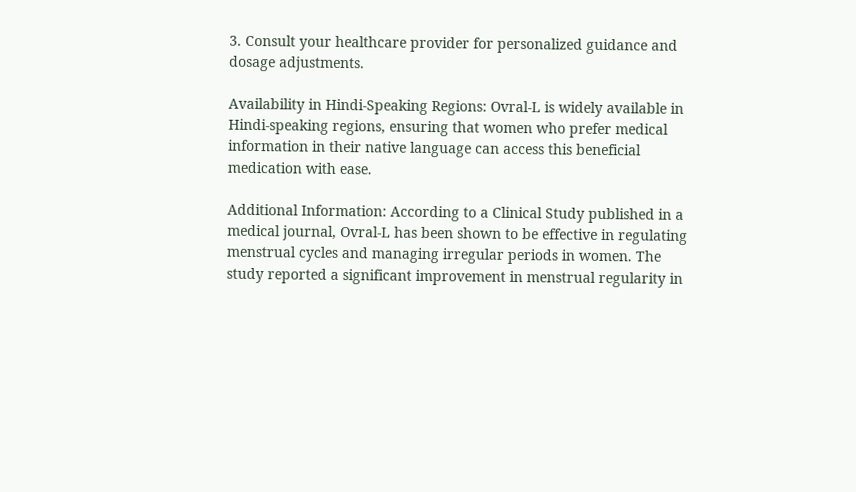3. Consult your healthcare provider for personalized guidance and dosage adjustments.

Availability in Hindi-Speaking Regions: Ovral-L is widely available in Hindi-speaking regions, ensuring that women who prefer medical information in their native language can access this beneficial medication with ease.

Additional Information: According to a Clinical Study published in a medical journal, Ovral-L has been shown to be effective in regulating menstrual cycles and managing irregular periods in women. The study reported a significant improvement in menstrual regularity in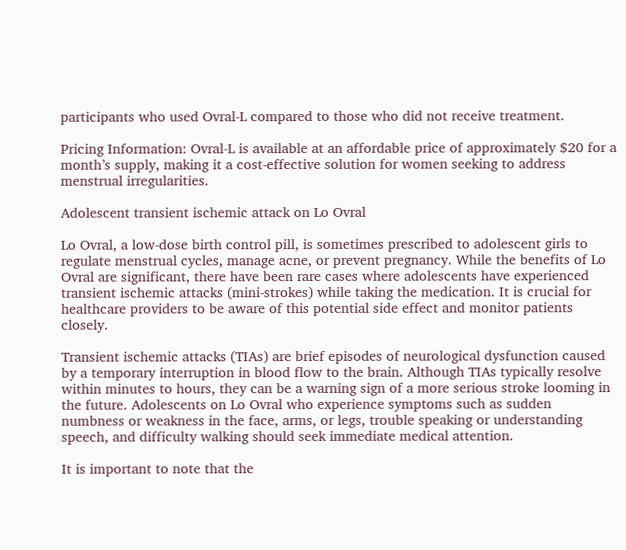participants who used Ovral-L compared to those who did not receive treatment.

Pricing Information: Ovral-L is available at an affordable price of approximately $20 for a month’s supply, making it a cost-effective solution for women seeking to address menstrual irregularities.

Adolescent transient ischemic attack on Lo Ovral

Lo Ovral, a low-dose birth control pill, is sometimes prescribed to adolescent girls to regulate menstrual cycles, manage acne, or prevent pregnancy. While the benefits of Lo Ovral are significant, there have been rare cases where adolescents have experienced transient ischemic attacks (mini-strokes) while taking the medication. It is crucial for healthcare providers to be aware of this potential side effect and monitor patients closely.

Transient ischemic attacks (TIAs) are brief episodes of neurological dysfunction caused by a temporary interruption in blood flow to the brain. Although TIAs typically resolve within minutes to hours, they can be a warning sign of a more serious stroke looming in the future. Adolescents on Lo Ovral who experience symptoms such as sudden numbness or weakness in the face, arms, or legs, trouble speaking or understanding speech, and difficulty walking should seek immediate medical attention.

It is important to note that the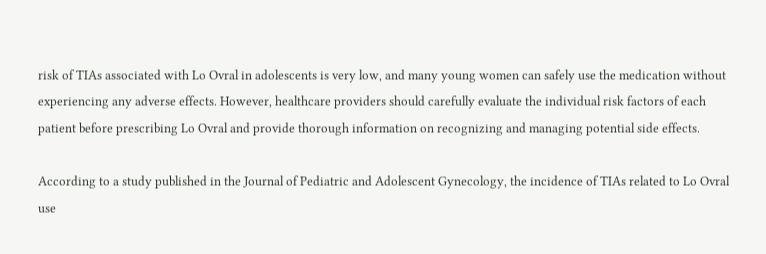risk of TIAs associated with Lo Ovral in adolescents is very low, and many young women can safely use the medication without experiencing any adverse effects. However, healthcare providers should carefully evaluate the individual risk factors of each patient before prescribing Lo Ovral and provide thorough information on recognizing and managing potential side effects.

According to a study published in the Journal of Pediatric and Adolescent Gynecology, the incidence of TIAs related to Lo Ovral use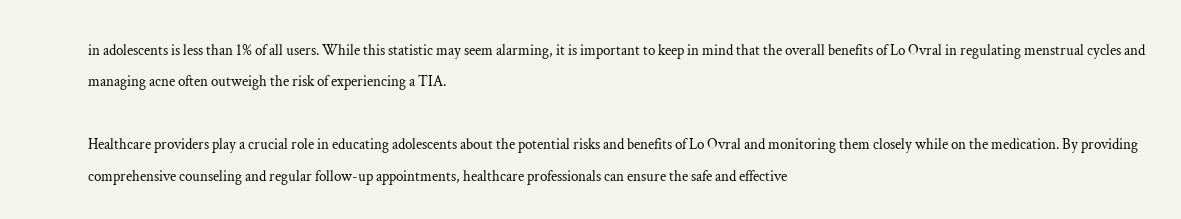in adolescents is less than 1% of all users. While this statistic may seem alarming, it is important to keep in mind that the overall benefits of Lo Ovral in regulating menstrual cycles and managing acne often outweigh the risk of experiencing a TIA.

Healthcare providers play a crucial role in educating adolescents about the potential risks and benefits of Lo Ovral and monitoring them closely while on the medication. By providing comprehensive counseling and regular follow-up appointments, healthcare professionals can ensure the safe and effective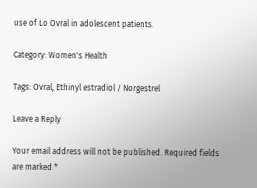use of Lo Ovral in adolescent patients.

Category: Women's Health

Tags: Ovral, Ethinyl estradiol / Norgestrel

Leave a Reply

Your email address will not be published. Required fields are marked *